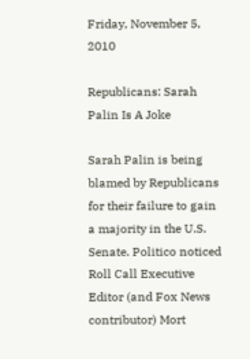Friday, November 5, 2010

Republicans: Sarah Palin Is A Joke

Sarah Palin is being blamed by Republicans for their failure to gain a majority in the U.S. Senate. Politico noticed Roll Call Executive Editor (and Fox News contributor) Mort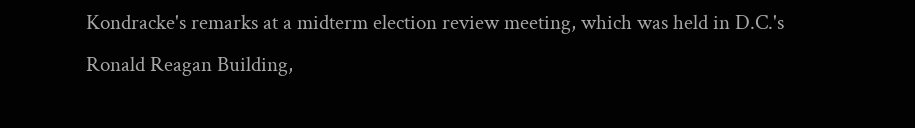Kondracke's remarks at a midterm election review meeting, which was held in D.C.'s Ronald Reagan Building,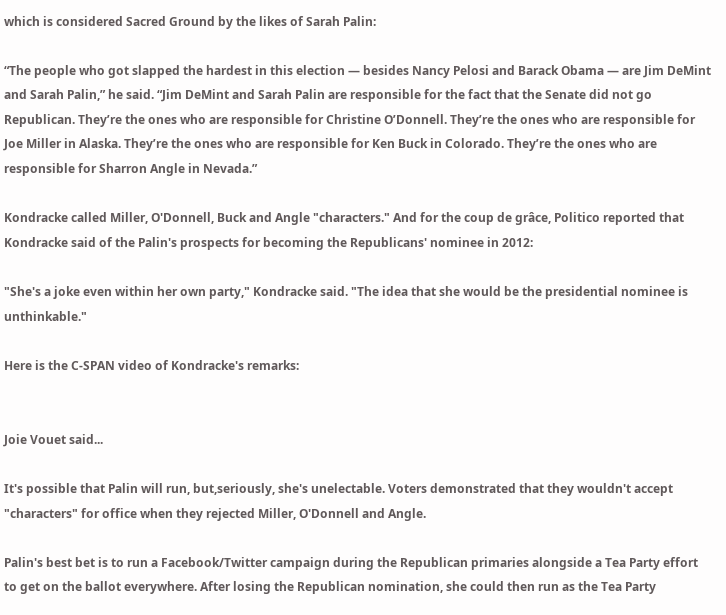which is considered Sacred Ground by the likes of Sarah Palin:

“The people who got slapped the hardest in this election — besides Nancy Pelosi and Barack Obama — are Jim DeMint and Sarah Palin,” he said. “Jim DeMint and Sarah Palin are responsible for the fact that the Senate did not go Republican. They’re the ones who are responsible for Christine O’Donnell. They’re the ones who are responsible for Joe Miller in Alaska. They’re the ones who are responsible for Ken Buck in Colorado. They’re the ones who are responsible for Sharron Angle in Nevada.”

Kondracke called Miller, O'Donnell, Buck and Angle "characters." And for the coup de grâce, Politico reported that Kondracke said of the Palin's prospects for becoming the Republicans' nominee in 2012:

"She's a joke even within her own party," Kondracke said. "The idea that she would be the presidential nominee is unthinkable."

Here is the C-SPAN video of Kondracke's remarks:


Joie Vouet said...

It's possible that Palin will run, but,seriously, she's unelectable. Voters demonstrated that they wouldn't accept "characters" for office when they rejected Miller, O'Donnell and Angle.

Palin's best bet is to run a Facebook/Twitter campaign during the Republican primaries alongside a Tea Party effort to get on the ballot everywhere. After losing the Republican nomination, she could then run as the Tea Party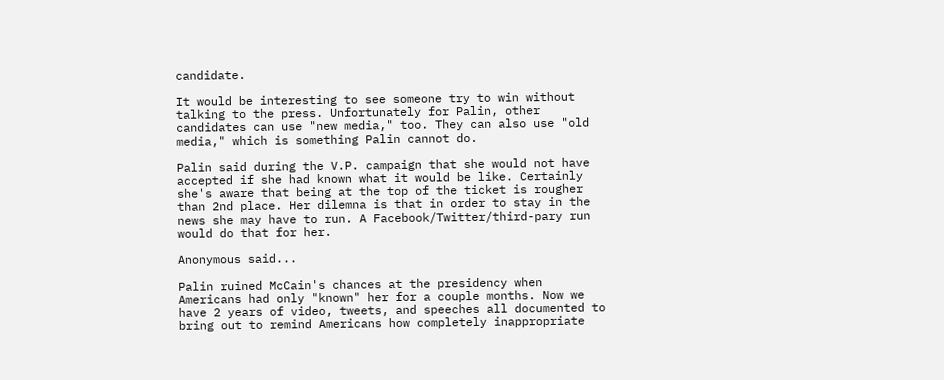candidate.

It would be interesting to see someone try to win without talking to the press. Unfortunately for Palin, other candidates can use "new media," too. They can also use "old media," which is something Palin cannot do.

Palin said during the V.P. campaign that she would not have accepted if she had known what it would be like. Certainly she's aware that being at the top of the ticket is rougher than 2nd place. Her dilemna is that in order to stay in the news she may have to run. A Facebook/Twitter/third-pary run would do that for her.

Anonymous said...

Palin ruined McCain's chances at the presidency when Americans had only "known" her for a couple months. Now we have 2 years of video, tweets, and speeches all documented to bring out to remind Americans how completely inappropriate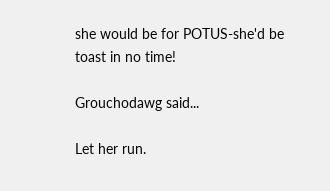she would be for POTUS-she'd be toast in no time!

Grouchodawg said...

Let her run.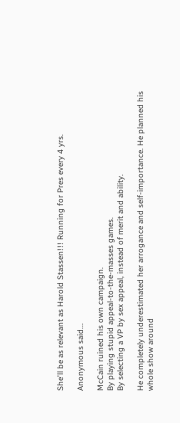She'll be as relevant as Harold Stassen!!! Running for Pres every 4 yrs.

Anonymous said...

McCain ruined his own campaign.
By playing stupid appeal-to-the-masses games.
By selecting a VP by sex appeal, instead of merit and ability.

He completely underestimated her arrogance and self-importance. He planned his whole show around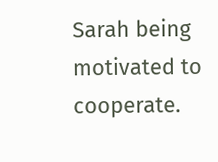Sarah being motivated to cooperate.